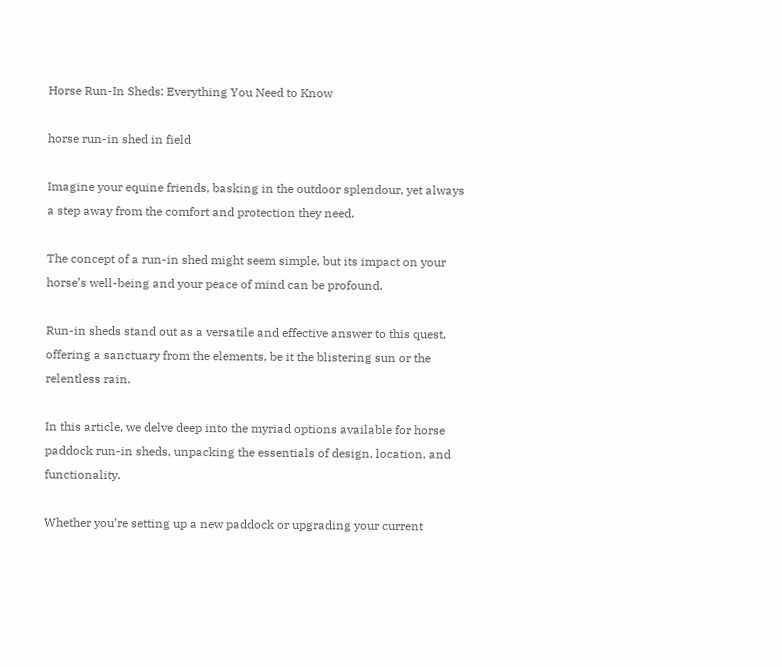Horse Run-In Sheds: Everything You Need to Know

horse run-in shed in field

Imagine your equine friends, basking in the outdoor splendour, yet always a step away from the comfort and protection they need.

The concept of a run-in shed might seem simple, but its impact on your horse’s well-being and your peace of mind can be profound.

Run-in sheds stand out as a versatile and effective answer to this quest, offering a sanctuary from the elements, be it the blistering sun or the relentless rain.

In this article, we delve deep into the myriad options available for horse paddock run-in sheds, unpacking the essentials of design, location, and functionality.

Whether you’re setting up a new paddock or upgrading your current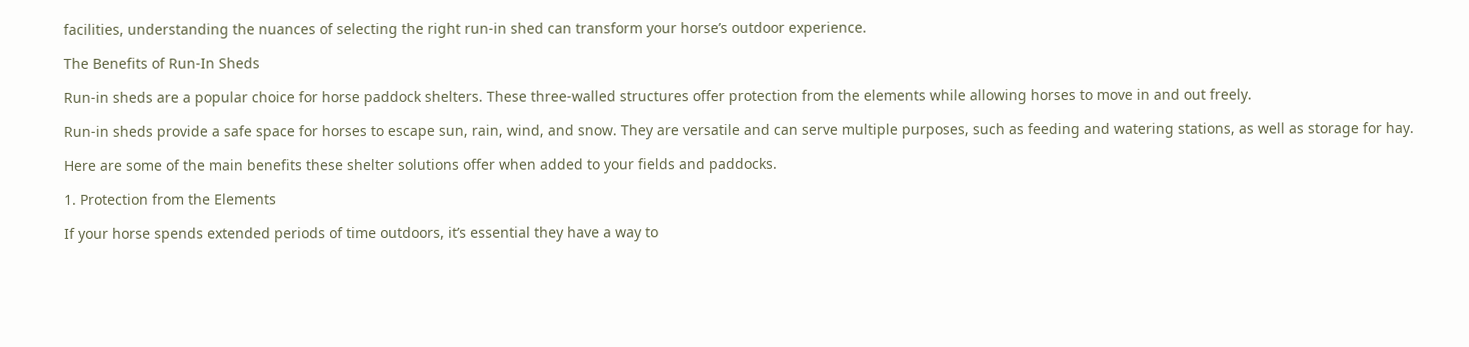facilities, understanding the nuances of selecting the right run-in shed can transform your horse’s outdoor experience.

The Benefits of Run-In Sheds

Run-in sheds are a popular choice for horse paddock shelters. These three-walled structures offer protection from the elements while allowing horses to move in and out freely.

Run-in sheds provide a safe space for horses to escape sun, rain, wind, and snow. They are versatile and can serve multiple purposes, such as feeding and watering stations, as well as storage for hay.

Here are some of the main benefits these shelter solutions offer when added to your fields and paddocks.

1. Protection from the Elements

If your horse spends extended periods of time outdoors, it’s essential they have a way to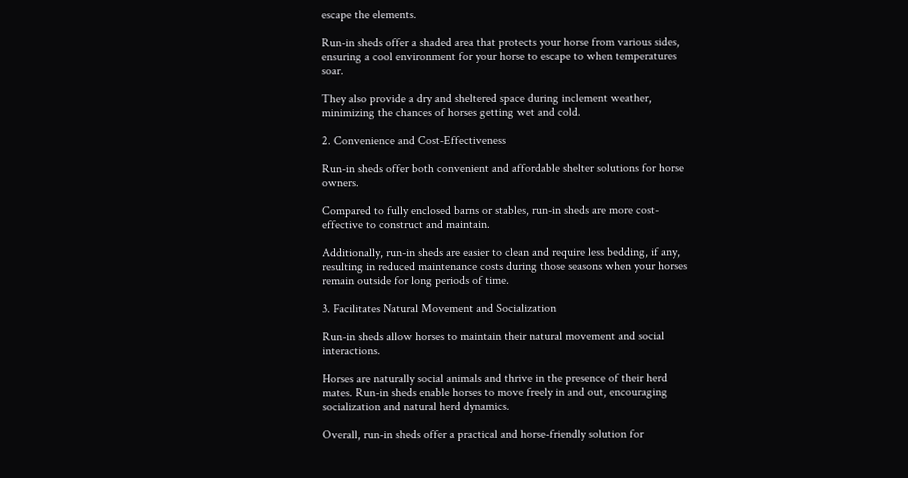escape the elements.

Run-in sheds offer a shaded area that protects your horse from various sides, ensuring a cool environment for your horse to escape to when temperatures soar.

They also provide a dry and sheltered space during inclement weather, minimizing the chances of horses getting wet and cold.

2. Convenience and Cost-Effectiveness

Run-in sheds offer both convenient and affordable shelter solutions for horse owners.

Compared to fully enclosed barns or stables, run-in sheds are more cost-effective to construct and maintain.

Additionally, run-in sheds are easier to clean and require less bedding, if any, resulting in reduced maintenance costs during those seasons when your horses remain outside for long periods of time.

3. Facilitates Natural Movement and Socialization

Run-in sheds allow horses to maintain their natural movement and social interactions.

Horses are naturally social animals and thrive in the presence of their herd mates. Run-in sheds enable horses to move freely in and out, encouraging socialization and natural herd dynamics.

Overall, run-in sheds offer a practical and horse-friendly solution for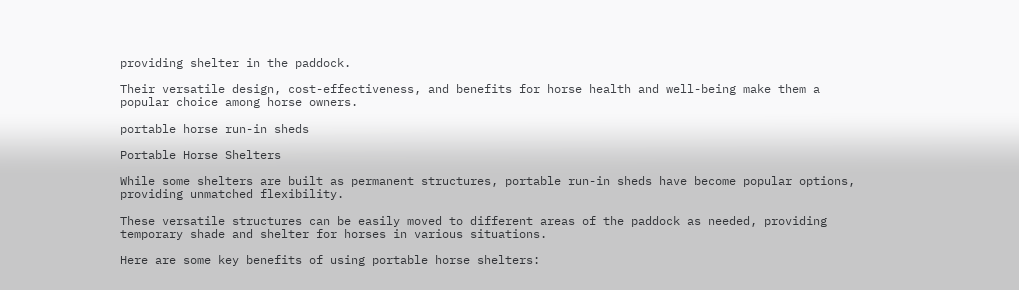providing shelter in the paddock.

Their versatile design, cost-effectiveness, and benefits for horse health and well-being make them a popular choice among horse owners.

portable horse run-in sheds

Portable Horse Shelters

While some shelters are built as permanent structures, portable run-in sheds have become popular options, providing unmatched flexibility.

These versatile structures can be easily moved to different areas of the paddock as needed, providing temporary shade and shelter for horses in various situations.

Here are some key benefits of using portable horse shelters: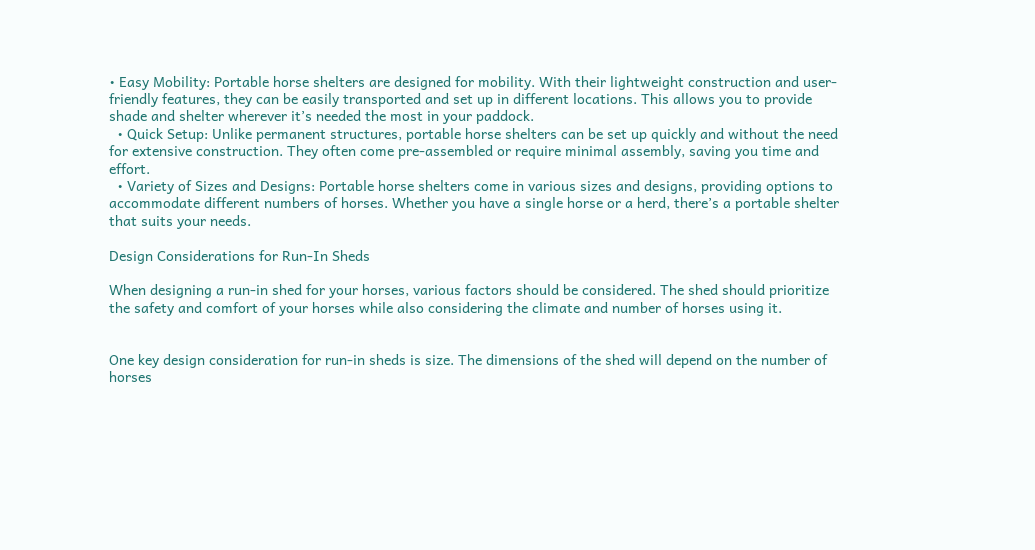• Easy Mobility: Portable horse shelters are designed for mobility. With their lightweight construction and user-friendly features, they can be easily transported and set up in different locations. This allows you to provide shade and shelter wherever it’s needed the most in your paddock.
  • Quick Setup: Unlike permanent structures, portable horse shelters can be set up quickly and without the need for extensive construction. They often come pre-assembled or require minimal assembly, saving you time and effort.
  • Variety of Sizes and Designs: Portable horse shelters come in various sizes and designs, providing options to accommodate different numbers of horses. Whether you have a single horse or a herd, there’s a portable shelter that suits your needs.

Design Considerations for Run-In Sheds

When designing a run-in shed for your horses, various factors should be considered. The shed should prioritize the safety and comfort of your horses while also considering the climate and number of horses using it.


One key design consideration for run-in sheds is size. The dimensions of the shed will depend on the number of horses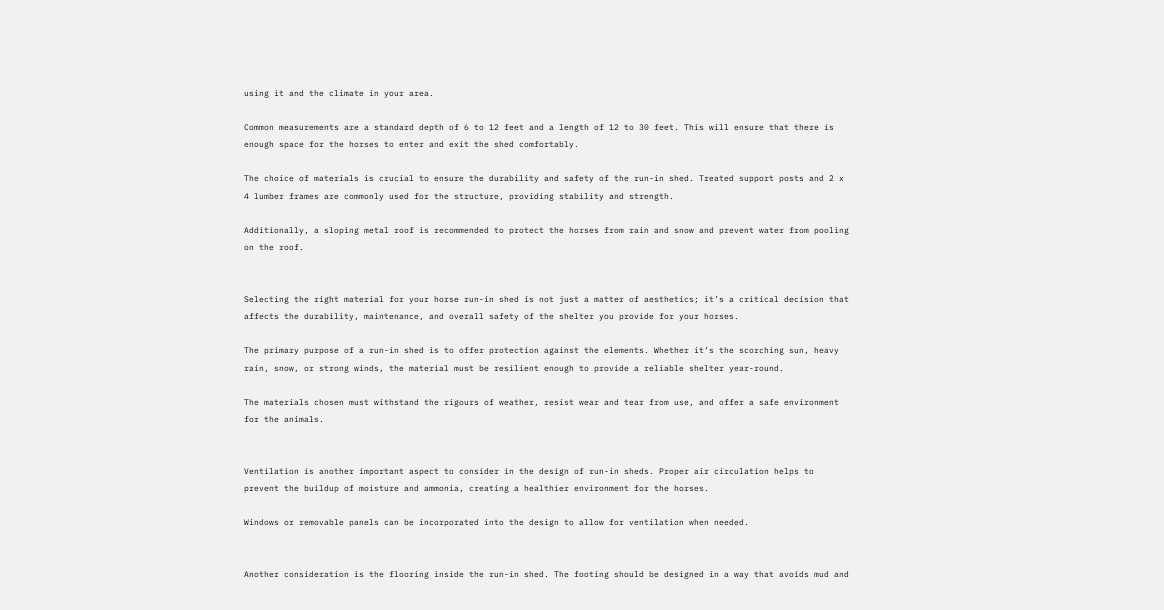using it and the climate in your area.

Common measurements are a standard depth of 6 to 12 feet and a length of 12 to 30 feet. This will ensure that there is enough space for the horses to enter and exit the shed comfortably.

The choice of materials is crucial to ensure the durability and safety of the run-in shed. Treated support posts and 2 x 4 lumber frames are commonly used for the structure, providing stability and strength.

Additionally, a sloping metal roof is recommended to protect the horses from rain and snow and prevent water from pooling on the roof.


Selecting the right material for your horse run-in shed is not just a matter of aesthetics; it’s a critical decision that affects the durability, maintenance, and overall safety of the shelter you provide for your horses.

The primary purpose of a run-in shed is to offer protection against the elements. Whether it’s the scorching sun, heavy rain, snow, or strong winds, the material must be resilient enough to provide a reliable shelter year-round.

The materials chosen must withstand the rigours of weather, resist wear and tear from use, and offer a safe environment for the animals.


Ventilation is another important aspect to consider in the design of run-in sheds. Proper air circulation helps to prevent the buildup of moisture and ammonia, creating a healthier environment for the horses.

Windows or removable panels can be incorporated into the design to allow for ventilation when needed.


Another consideration is the flooring inside the run-in shed. The footing should be designed in a way that avoids mud and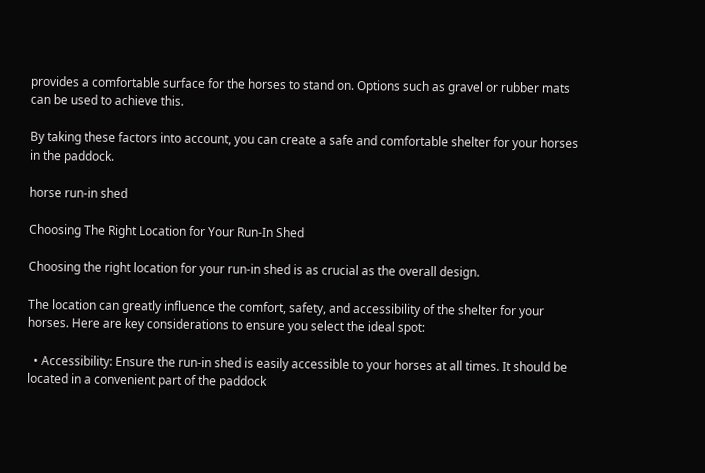provides a comfortable surface for the horses to stand on. Options such as gravel or rubber mats can be used to achieve this.

By taking these factors into account, you can create a safe and comfortable shelter for your horses in the paddock.

horse run-in shed

Choosing The Right Location for Your Run-In Shed

Choosing the right location for your run-in shed is as crucial as the overall design.

The location can greatly influence the comfort, safety, and accessibility of the shelter for your horses. Here are key considerations to ensure you select the ideal spot:

  • Accessibility: Ensure the run-in shed is easily accessible to your horses at all times. It should be located in a convenient part of the paddock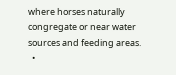where horses naturally congregate or near water sources and feeding areas.
  •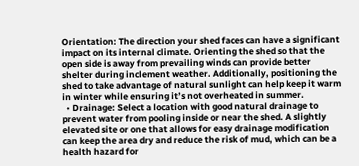Orientation: The direction your shed faces can have a significant impact on its internal climate. Orienting the shed so that the open side is away from prevailing winds can provide better shelter during inclement weather. Additionally, positioning the shed to take advantage of natural sunlight can help keep it warm in winter while ensuring it’s not overheated in summer.
  • Drainage: Select a location with good natural drainage to prevent water from pooling inside or near the shed. A slightly elevated site or one that allows for easy drainage modification can keep the area dry and reduce the risk of mud, which can be a health hazard for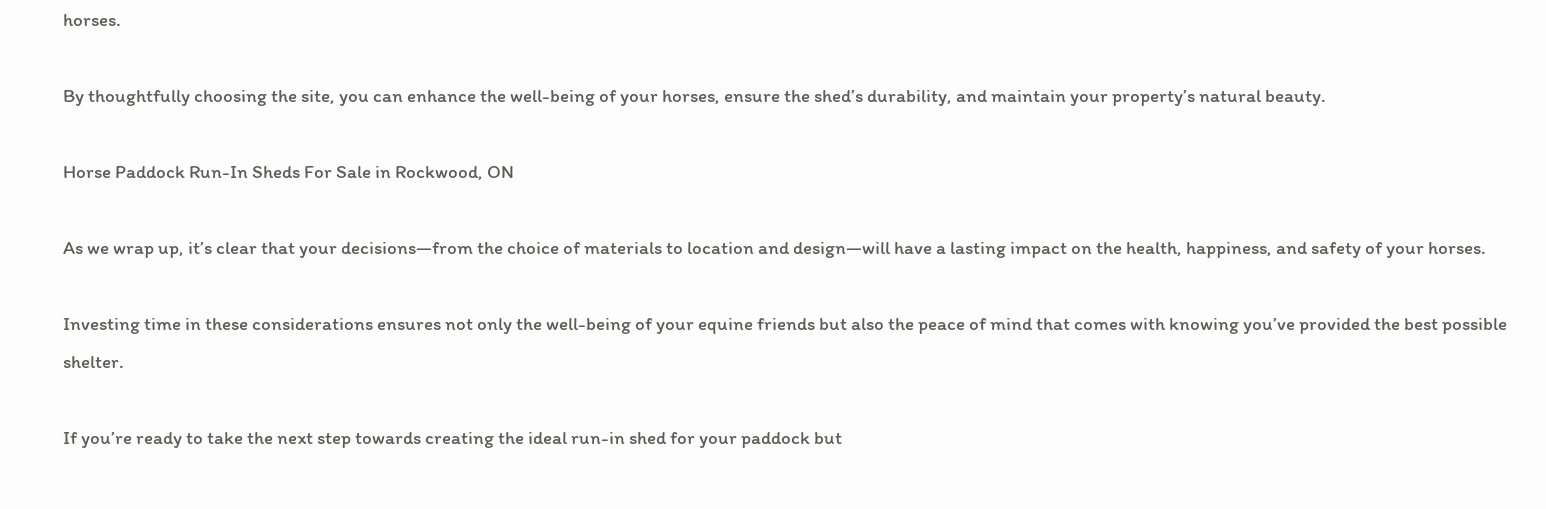horses.

By thoughtfully choosing the site, you can enhance the well-being of your horses, ensure the shed’s durability, and maintain your property’s natural beauty.

Horse Paddock Run-In Sheds For Sale in Rockwood, ON

As we wrap up, it’s clear that your decisions—from the choice of materials to location and design—will have a lasting impact on the health, happiness, and safety of your horses.

Investing time in these considerations ensures not only the well-being of your equine friends but also the peace of mind that comes with knowing you’ve provided the best possible shelter.

If you’re ready to take the next step towards creating the ideal run-in shed for your paddock but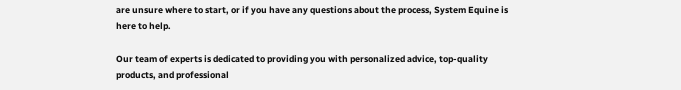are unsure where to start, or if you have any questions about the process, System Equine is here to help.

Our team of experts is dedicated to providing you with personalized advice, top-quality products, and professional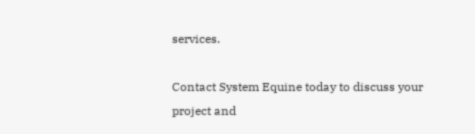services.

Contact System Equine today to discuss your project and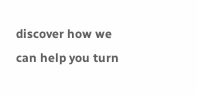discover how we can help you turn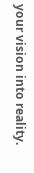your vision into reality.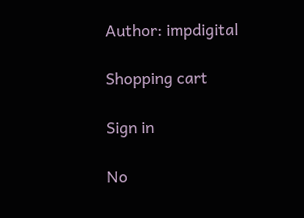Author: impdigital

Shopping cart

Sign in

No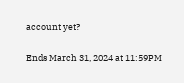account yet?

Ends March 31, 2024 at 11:59PM